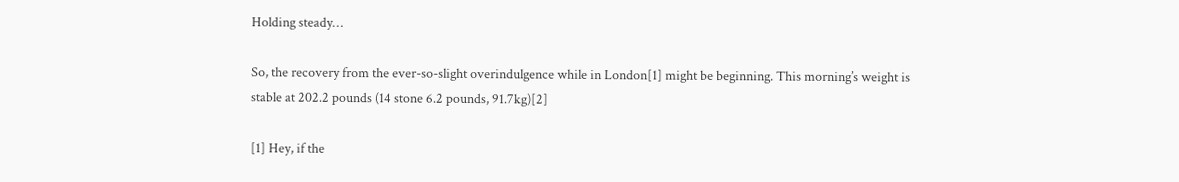Holding steady…

So, the recovery from the ever-so-slight overindulgence while in London[1] might be beginning. This morning’s weight is stable at 202.2 pounds (14 stone 6.2 pounds, 91.7kg)[2]

[1] Hey, if the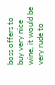boss offers to buy very nice wine, it would be very rude to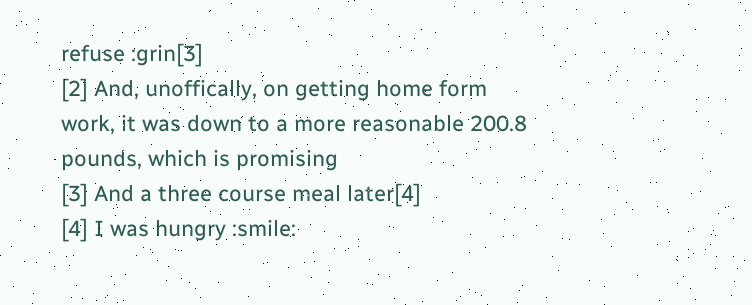refuse :grin[3]
[2] And, unoffically, on getting home form work, it was down to a more reasonable 200.8 pounds, which is promising
[3] And a three course meal later[4]
[4] I was hungry :smile: